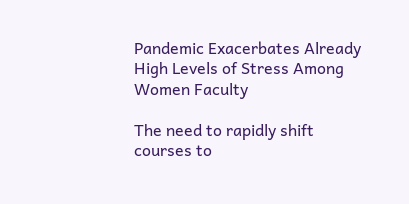Pandemic Exacerbates Already High Levels of Stress Among Women Faculty

The need to rapidly shift courses to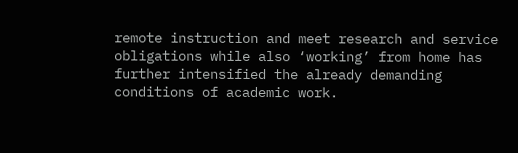remote instruction and meet research and service obligations while also ‘working’ from home has further intensified the already demanding conditions of academic work.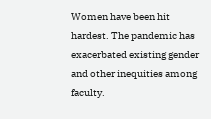Women have been hit hardest. The pandemic has exacerbated existing gender and other inequities among faculty.